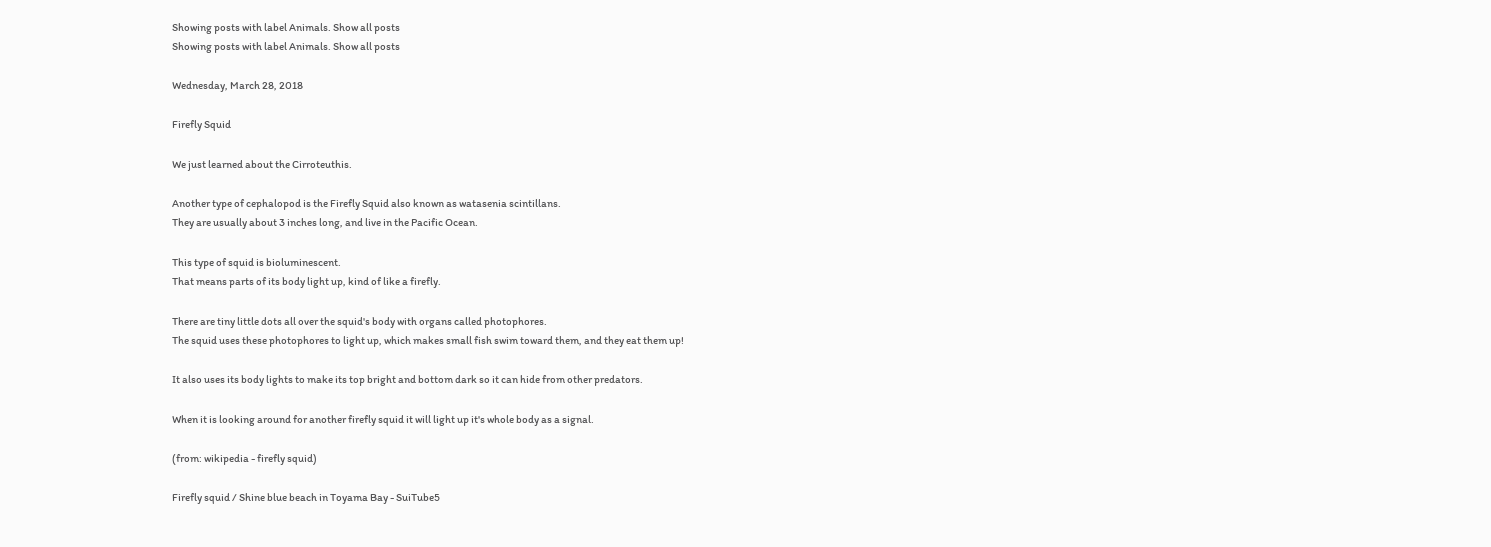Showing posts with label Animals. Show all posts
Showing posts with label Animals. Show all posts

Wednesday, March 28, 2018

Firefly Squid

We just learned about the Cirroteuthis.

Another type of cephalopod is the Firefly Squid also known as watasenia scintillans.
They are usually about 3 inches long, and live in the Pacific Ocean.

This type of squid is bioluminescent.
That means parts of its body light up, kind of like a firefly.

There are tiny little dots all over the squid's body with organs called photophores.
The squid uses these photophores to light up, which makes small fish swim toward them, and they eat them up!

It also uses its body lights to make its top bright and bottom dark so it can hide from other predators.

When it is looking around for another firefly squid it will light up it's whole body as a signal.

(from: wikipedia - firefly squid)

Firefly squid / Shine blue beach in Toyama Bay - SuiTube5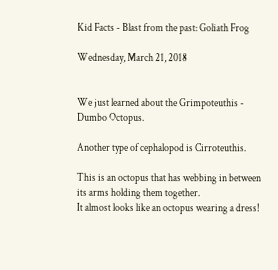Kid Facts - Blast from the past: Goliath Frog

Wednesday, March 21, 2018


We just learned about the Grimpoteuthis - Dumbo Octopus.

Another type of cephalopod is Cirroteuthis.

This is an octopus that has webbing in between its arms holding them together.
It almost looks like an octopus wearing a dress!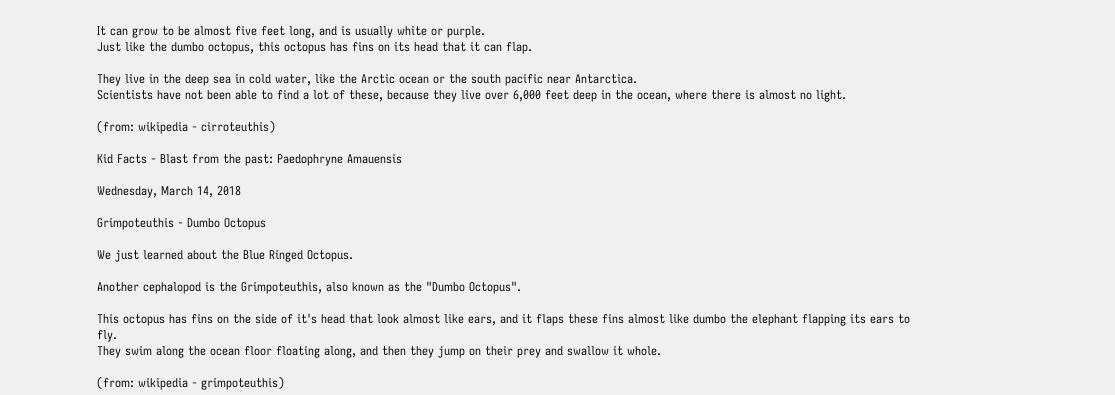It can grow to be almost five feet long, and is usually white or purple.
Just like the dumbo octopus, this octopus has fins on its head that it can flap.

They live in the deep sea in cold water, like the Arctic ocean or the south pacific near Antarctica.
Scientists have not been able to find a lot of these, because they live over 6,000 feet deep in the ocean, where there is almost no light.

(from: wikipedia - cirroteuthis)

Kid Facts - Blast from the past: Paedophryne Amauensis

Wednesday, March 14, 2018

Grimpoteuthis - Dumbo Octopus

We just learned about the Blue Ringed Octopus.

Another cephalopod is the Grimpoteuthis, also known as the "Dumbo Octopus".

This octopus has fins on the side of it's head that look almost like ears, and it flaps these fins almost like dumbo the elephant flapping its ears to fly.
They swim along the ocean floor floating along, and then they jump on their prey and swallow it whole.

(from: wikipedia - grimpoteuthis)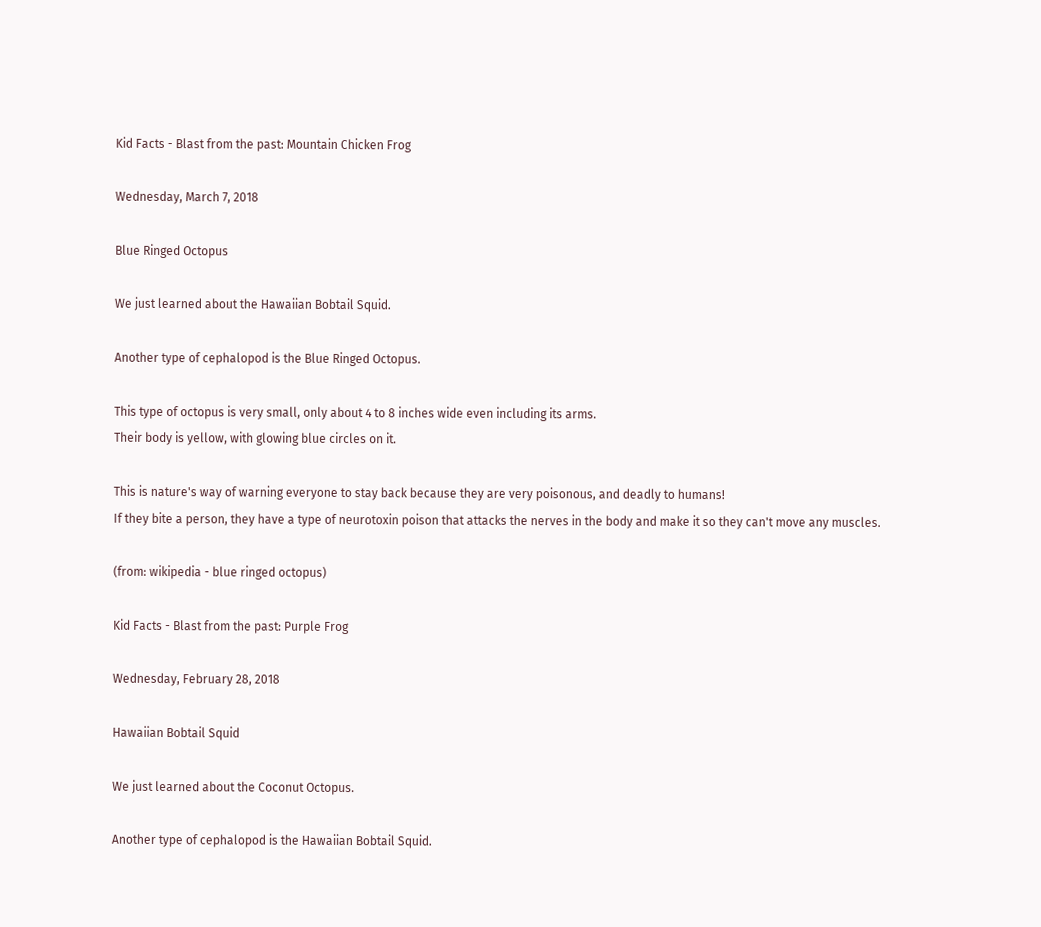Kid Facts - Blast from the past: Mountain Chicken Frog

Wednesday, March 7, 2018

Blue Ringed Octopus

We just learned about the Hawaiian Bobtail Squid.

Another type of cephalopod is the Blue Ringed Octopus.

This type of octopus is very small, only about 4 to 8 inches wide even including its arms.
Their body is yellow, with glowing blue circles on it.

This is nature's way of warning everyone to stay back because they are very poisonous, and deadly to humans!
If they bite a person, they have a type of neurotoxin poison that attacks the nerves in the body and make it so they can't move any muscles.

(from: wikipedia - blue ringed octopus)

Kid Facts - Blast from the past: Purple Frog

Wednesday, February 28, 2018

Hawaiian Bobtail Squid

We just learned about the Coconut Octopus.

Another type of cephalopod is the Hawaiian Bobtail Squid.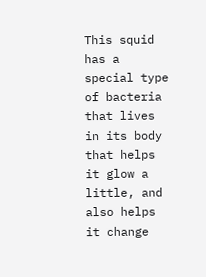This squid has a special type of bacteria that lives in its body that helps it glow a little, and also helps it change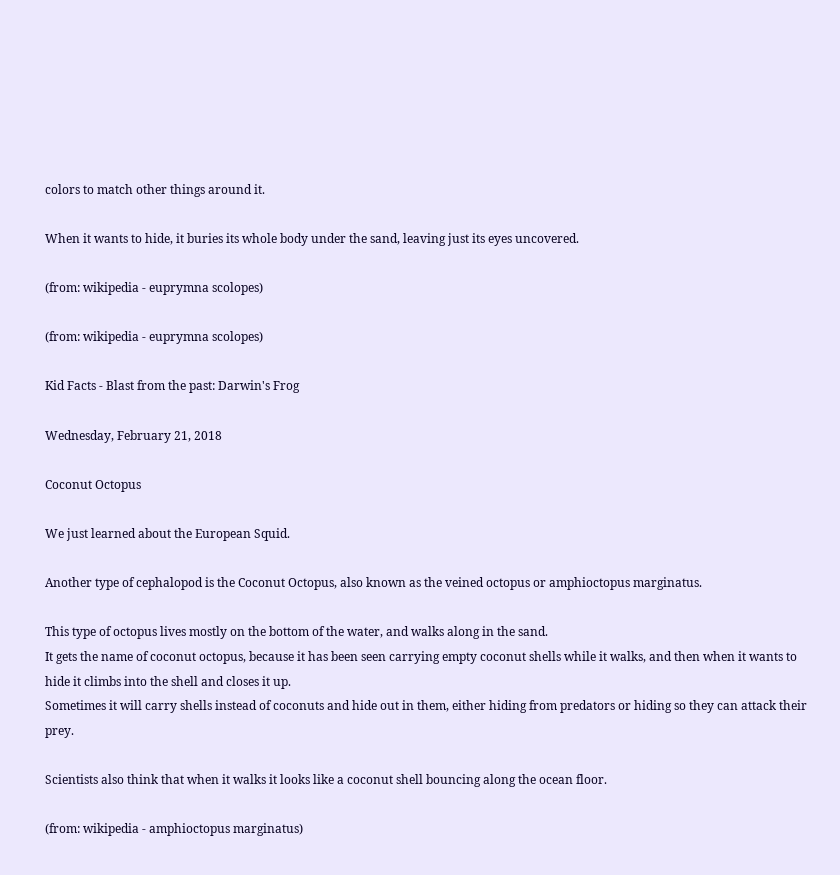colors to match other things around it.

When it wants to hide, it buries its whole body under the sand, leaving just its eyes uncovered.

(from: wikipedia - euprymna scolopes)

(from: wikipedia - euprymna scolopes)

Kid Facts - Blast from the past: Darwin's Frog

Wednesday, February 21, 2018

Coconut Octopus

We just learned about the European Squid.

Another type of cephalopod is the Coconut Octopus, also known as the veined octopus or amphioctopus marginatus.

This type of octopus lives mostly on the bottom of the water, and walks along in the sand.
It gets the name of coconut octopus, because it has been seen carrying empty coconut shells while it walks, and then when it wants to hide it climbs into the shell and closes it up.
Sometimes it will carry shells instead of coconuts and hide out in them, either hiding from predators or hiding so they can attack their prey.

Scientists also think that when it walks it looks like a coconut shell bouncing along the ocean floor.

(from: wikipedia - amphioctopus marginatus)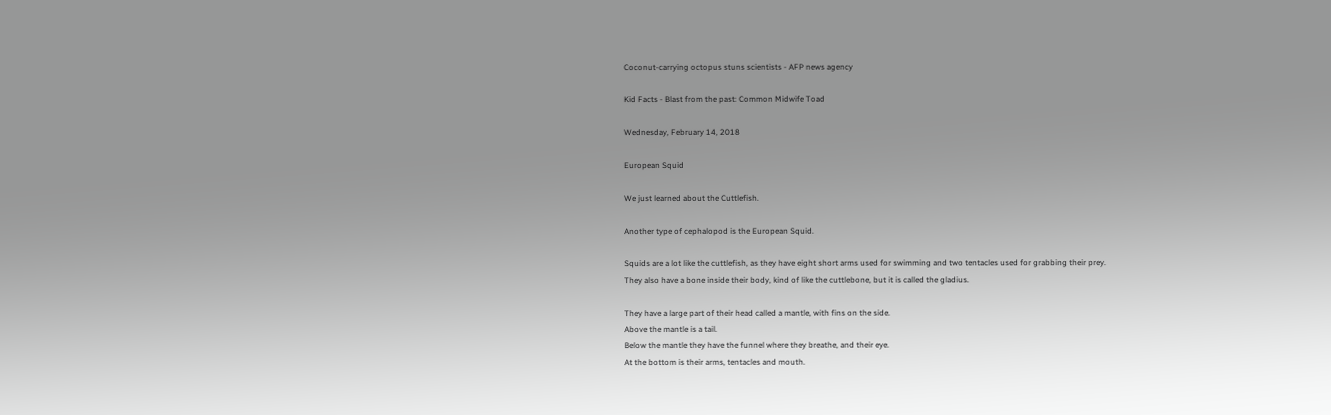Coconut-carrying octopus stuns scientists - AFP news agency

Kid Facts - Blast from the past: Common Midwife Toad

Wednesday, February 14, 2018

European Squid

We just learned about the Cuttlefish.

Another type of cephalopod is the European Squid.

Squids are a lot like the cuttlefish, as they have eight short arms used for swimming and two tentacles used for grabbing their prey.
They also have a bone inside their body, kind of like the cuttlebone, but it is called the gladius.

They have a large part of their head called a mantle, with fins on the side.
Above the mantle is a tail.
Below the mantle they have the funnel where they breathe, and their eye.
At the bottom is their arms, tentacles and mouth.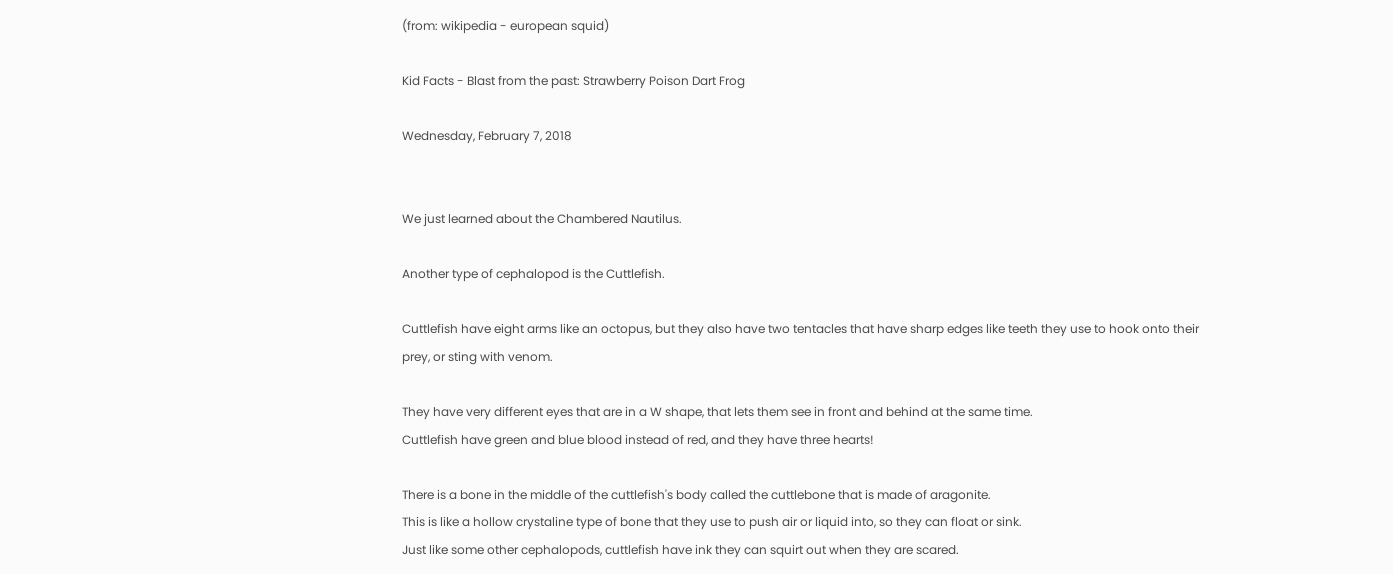(from: wikipedia - european squid)

Kid Facts - Blast from the past: Strawberry Poison Dart Frog

Wednesday, February 7, 2018


We just learned about the Chambered Nautilus.

Another type of cephalopod is the Cuttlefish.

Cuttlefish have eight arms like an octopus, but they also have two tentacles that have sharp edges like teeth they use to hook onto their prey, or sting with venom.

They have very different eyes that are in a W shape, that lets them see in front and behind at the same time.
Cuttlefish have green and blue blood instead of red, and they have three hearts!

There is a bone in the middle of the cuttlefish's body called the cuttlebone that is made of aragonite.
This is like a hollow crystaline type of bone that they use to push air or liquid into, so they can float or sink.
Just like some other cephalopods, cuttlefish have ink they can squirt out when they are scared.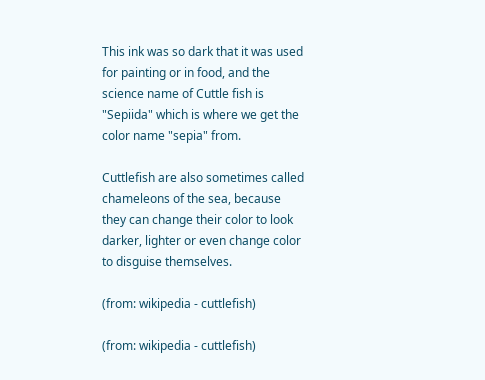This ink was so dark that it was used for painting or in food, and the science name of Cuttle fish is "Sepiida" which is where we get the color name "sepia" from.

Cuttlefish are also sometimes called chameleons of the sea, because they can change their color to look darker, lighter or even change color to disguise themselves.

(from: wikipedia - cuttlefish)

(from: wikipedia - cuttlefish)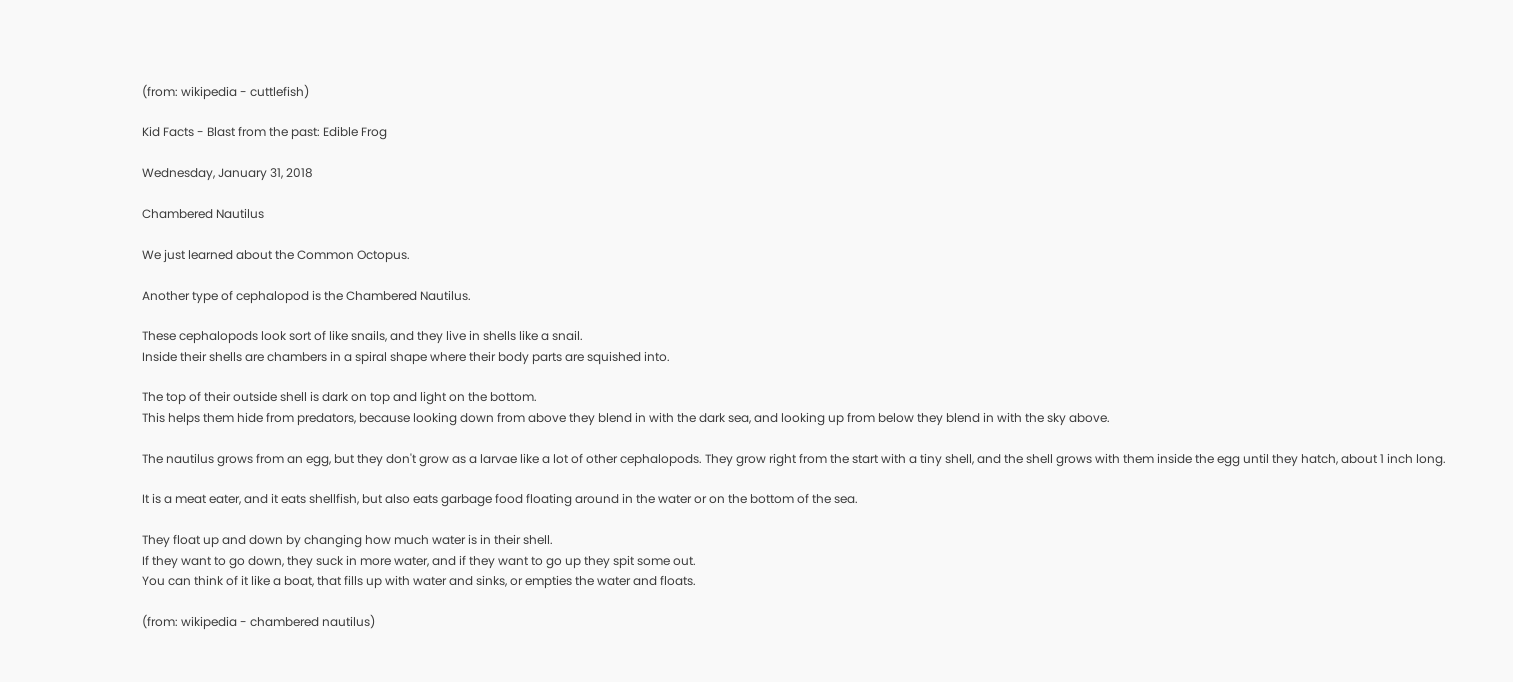(from: wikipedia - cuttlefish)

Kid Facts - Blast from the past: Edible Frog

Wednesday, January 31, 2018

Chambered Nautilus

We just learned about the Common Octopus.

Another type of cephalopod is the Chambered Nautilus.

These cephalopods look sort of like snails, and they live in shells like a snail.
Inside their shells are chambers in a spiral shape where their body parts are squished into.

The top of their outside shell is dark on top and light on the bottom.
This helps them hide from predators, because looking down from above they blend in with the dark sea, and looking up from below they blend in with the sky above.

The nautilus grows from an egg, but they don't grow as a larvae like a lot of other cephalopods. They grow right from the start with a tiny shell, and the shell grows with them inside the egg until they hatch, about 1 inch long.

It is a meat eater, and it eats shellfish, but also eats garbage food floating around in the water or on the bottom of the sea.

They float up and down by changing how much water is in their shell.
If they want to go down, they suck in more water, and if they want to go up they spit some out.
You can think of it like a boat, that fills up with water and sinks, or empties the water and floats.

(from: wikipedia - chambered nautilus)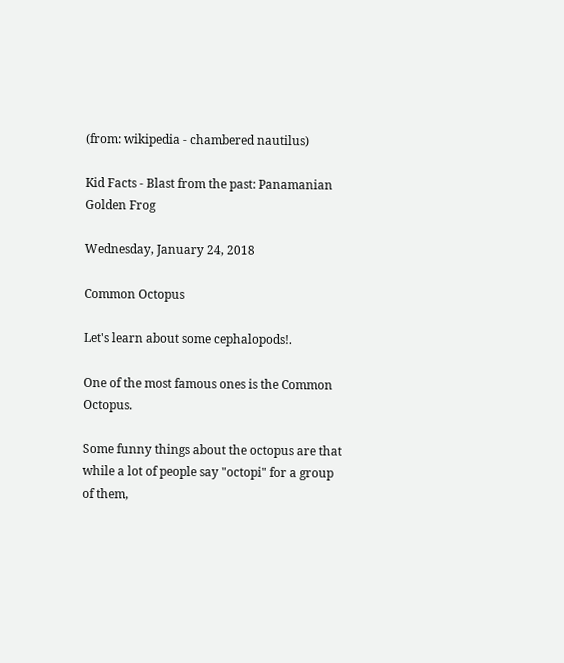(from: wikipedia - chambered nautilus)

Kid Facts - Blast from the past: Panamanian Golden Frog

Wednesday, January 24, 2018

Common Octopus

Let's learn about some cephalopods!.

One of the most famous ones is the Common Octopus.

Some funny things about the octopus are that while a lot of people say "octopi" for a group of them,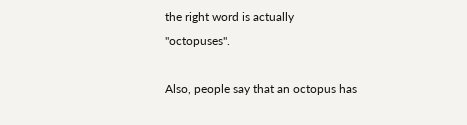the right word is actually "octopuses".

Also, people say that an octopus has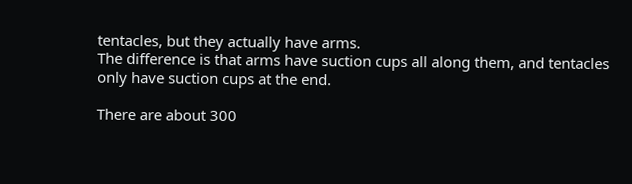tentacles, but they actually have arms.
The difference is that arms have suction cups all along them, and tentacles only have suction cups at the end.

There are about 300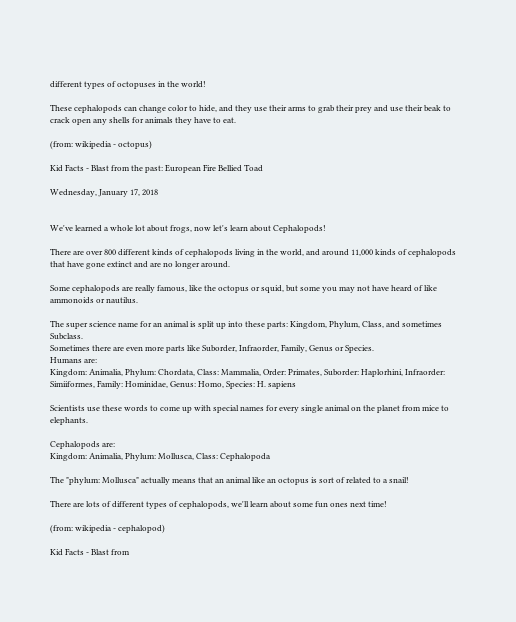different types of octopuses in the world!

These cephalopods can change color to hide, and they use their arms to grab their prey and use their beak to crack open any shells for animals they have to eat.

(from: wikipedia - octopus)

Kid Facts - Blast from the past: European Fire Bellied Toad

Wednesday, January 17, 2018


We've learned a whole lot about frogs, now let's learn about Cephalopods!

There are over 800 different kinds of cephalopods living in the world, and around 11,000 kinds of cephalopods that have gone extinct and are no longer around.

Some cephalopods are really famous, like the octopus or squid, but some you may not have heard of like ammonoids or nautilus.

The super science name for an animal is split up into these parts: Kingdom, Phylum, Class, and sometimes Subclass.
Sometimes there are even more parts like Suborder, Infraorder, Family, Genus or Species.
Humans are:
Kingdom: Animalia, Phylum: Chordata, Class: Mammalia, Order: Primates, Suborder: Haplorhini, Infraorder: Simiiformes, Family: Hominidae, Genus: Homo, Species: H. sapiens

Scientists use these words to come up with special names for every single animal on the planet from mice to elephants.

Cephalopods are:
Kingdom: Animalia, Phylum: Mollusca, Class: Cephalopoda

The "phylum: Mollusca" actually means that an animal like an octopus is sort of related to a snail!

There are lots of different types of cephalopods, we'll learn about some fun ones next time!

(from: wikipedia - cephalopod)

Kid Facts - Blast from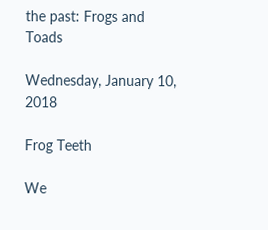the past: Frogs and Toads

Wednesday, January 10, 2018

Frog Teeth

We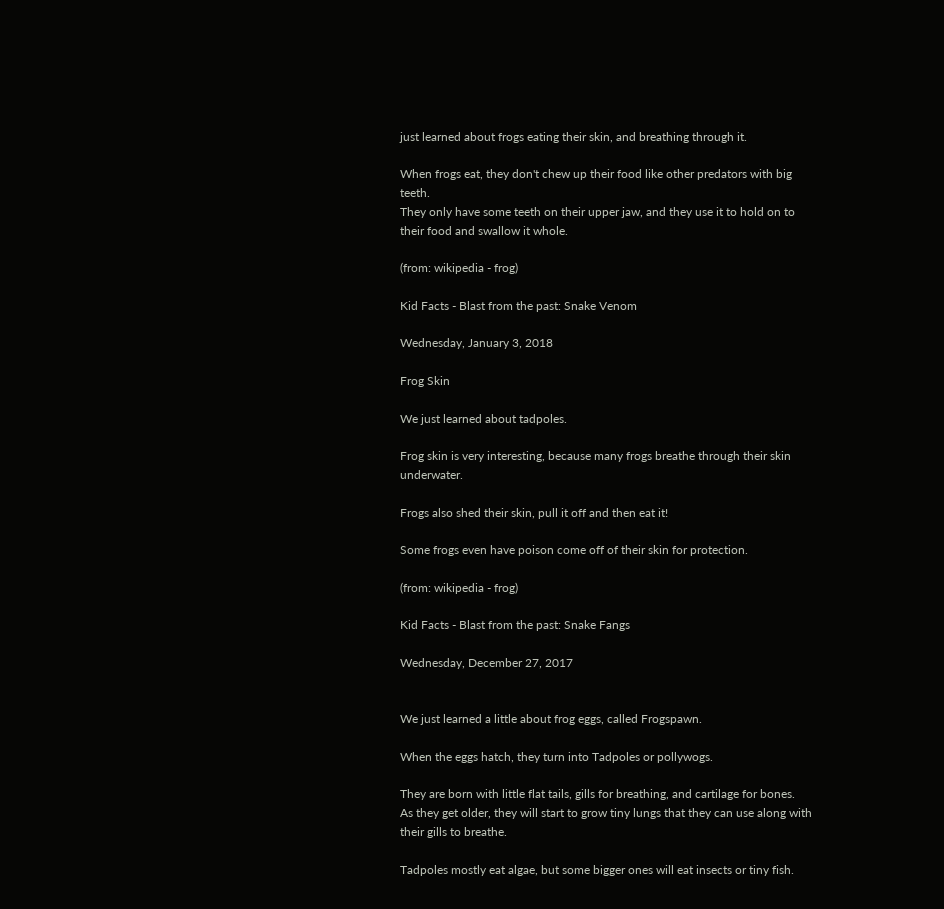just learned about frogs eating their skin, and breathing through it.

When frogs eat, they don't chew up their food like other predators with big teeth.
They only have some teeth on their upper jaw, and they use it to hold on to their food and swallow it whole.

(from: wikipedia - frog)

Kid Facts - Blast from the past: Snake Venom

Wednesday, January 3, 2018

Frog Skin

We just learned about tadpoles.

Frog skin is very interesting, because many frogs breathe through their skin underwater.

Frogs also shed their skin, pull it off and then eat it!

Some frogs even have poison come off of their skin for protection.

(from: wikipedia - frog)

Kid Facts - Blast from the past: Snake Fangs

Wednesday, December 27, 2017


We just learned a little about frog eggs, called Frogspawn.

When the eggs hatch, they turn into Tadpoles or pollywogs.

They are born with little flat tails, gills for breathing, and cartilage for bones.
As they get older, they will start to grow tiny lungs that they can use along with their gills to breathe.

Tadpoles mostly eat algae, but some bigger ones will eat insects or tiny fish.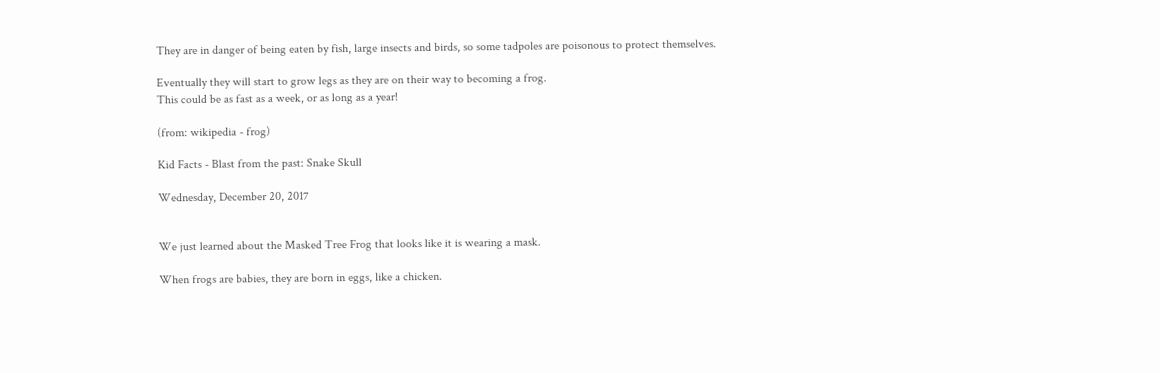They are in danger of being eaten by fish, large insects and birds, so some tadpoles are poisonous to protect themselves.

Eventually they will start to grow legs as they are on their way to becoming a frog.
This could be as fast as a week, or as long as a year!

(from: wikipedia - frog)

Kid Facts - Blast from the past: Snake Skull

Wednesday, December 20, 2017


We just learned about the Masked Tree Frog that looks like it is wearing a mask.

When frogs are babies, they are born in eggs, like a chicken.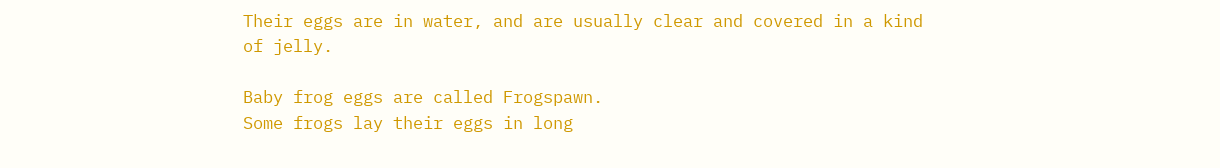Their eggs are in water, and are usually clear and covered in a kind of jelly.

Baby frog eggs are called Frogspawn.
Some frogs lay their eggs in long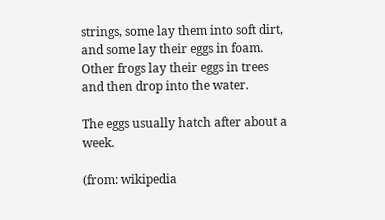strings, some lay them into soft dirt, and some lay their eggs in foam.
Other frogs lay their eggs in trees and then drop into the water.

The eggs usually hatch after about a week.

(from: wikipedia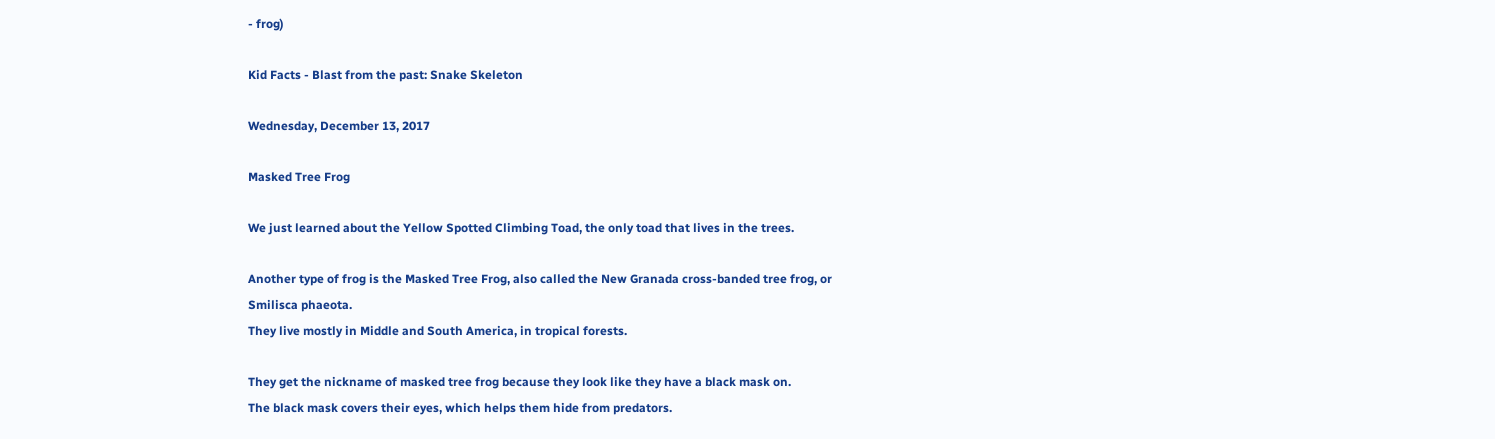- frog)

Kid Facts - Blast from the past: Snake Skeleton

Wednesday, December 13, 2017

Masked Tree Frog

We just learned about the Yellow Spotted Climbing Toad, the only toad that lives in the trees.

Another type of frog is the Masked Tree Frog, also called the New Granada cross-banded tree frog, or Smilisca phaeota.
They live mostly in Middle and South America, in tropical forests.

They get the nickname of masked tree frog because they look like they have a black mask on.
The black mask covers their eyes, which helps them hide from predators.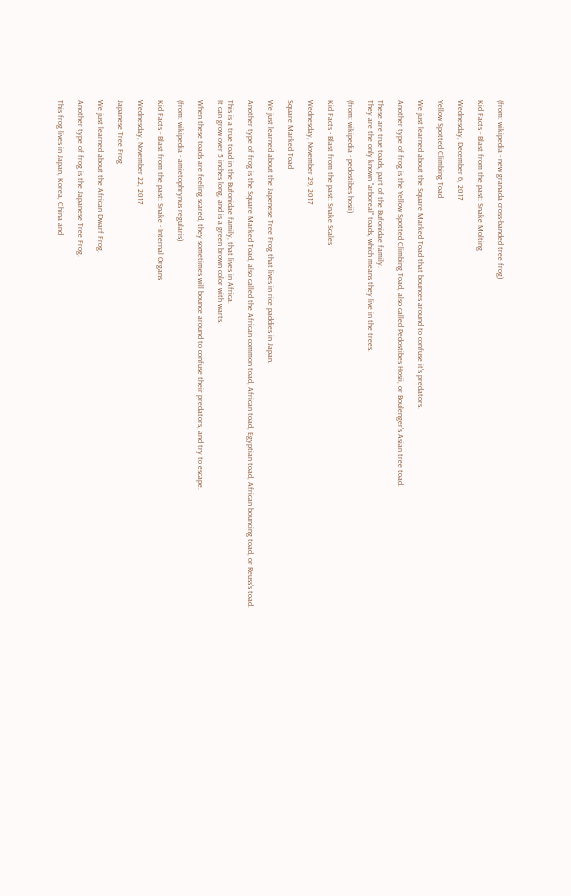(from: wikipedia - new granada cross-banded tree frog)

Kid Facts - Blast from the past: Snake Molting

Wednesday, December 6, 2017

Yellow Spotted Climbing Toad

We just learned about the Square Marked Toad that bounces around to confuse it's predators.

Another type of frog is the Yellow Spotted Climbing Toad, also called Pedostibes Hosii, or Boulenger's Asian tree toad.

These are true toads, part of the Bufonidae family.
They are the only known "arboreal" toads, which means they live in the trees.

(from: wikipedia - pedostibes hosii)

Kid Facts - Blast from the past: Snake Scales

Wednesday, November 29, 2017

Square Marked Toad

We just learned about the Japenese Tree Frog that lives in rice paddies in Japan.

Another type of frog is the Square Marked Toad, also called the African common toad, African toad, Egyptian toad, African bouncing toad, or Reuss's toad.

This is a true toad in the Bufonidae family, that lives in Africa.
It can grow over 5 inches long, and is a green brown color with warts.

When these toads are feeling scared, they sometimes will bounce around to confuse their predators, and try to escape.

(from: wikipedia - amietophrynus regularis)

Kid Facts - Blast from the past: Snake - Internal Organs

Wednesday, November 22, 2017

Japanese Tree Frog

We just learned about the African Dwarf Frog.

Another type of frog is the Japanese Tree Frog.

This frog lives in Japan, Korea, China and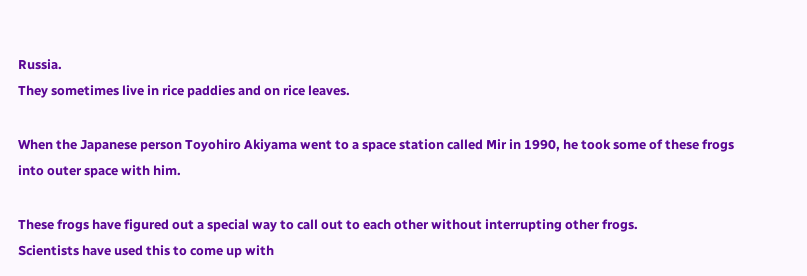Russia.
They sometimes live in rice paddies and on rice leaves.

When the Japanese person Toyohiro Akiyama went to a space station called Mir in 1990, he took some of these frogs into outer space with him.

These frogs have figured out a special way to call out to each other without interrupting other frogs.
Scientists have used this to come up with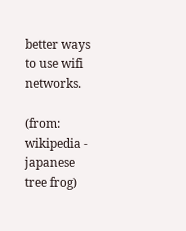better ways to use wifi networks.

(from: wikipedia - japanese tree frog)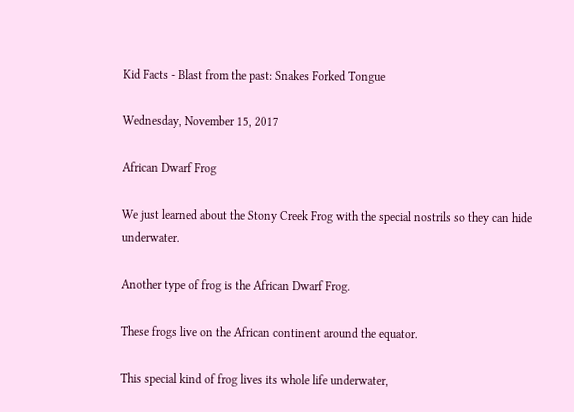Kid Facts - Blast from the past: Snakes Forked Tongue

Wednesday, November 15, 2017

African Dwarf Frog

We just learned about the Stony Creek Frog with the special nostrils so they can hide underwater.

Another type of frog is the African Dwarf Frog.

These frogs live on the African continent around the equator.

This special kind of frog lives its whole life underwater,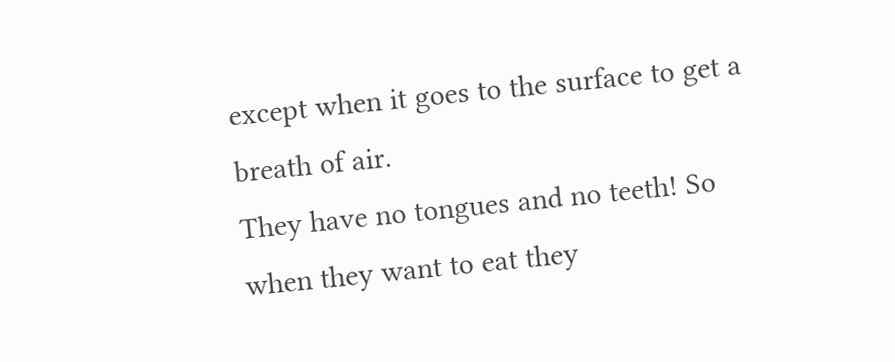except when it goes to the surface to get a breath of air.
They have no tongues and no teeth! So when they want to eat they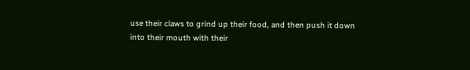use their claws to grind up their food, and then push it down into their mouth with their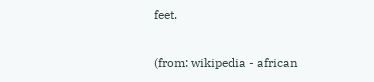feet.

(from: wikipedia - african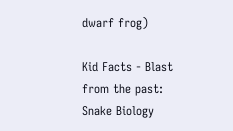dwarf frog)

Kid Facts - Blast from the past: Snake Biology